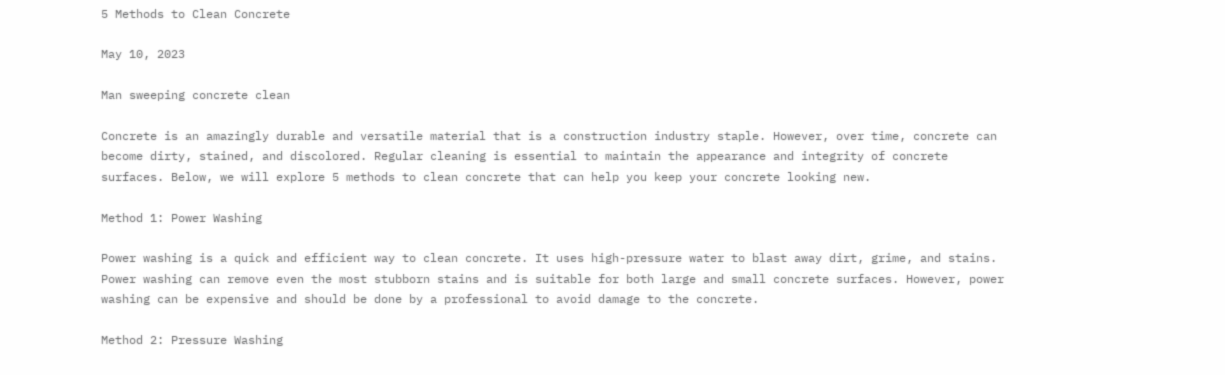5 Methods to Clean Concrete

May 10, 2023

Man sweeping concrete clean

Concrete is an amazingly durable and versatile material that is a construction industry staple. However, over time, concrete can become dirty, stained, and discolored. Regular cleaning is essential to maintain the appearance and integrity of concrete surfaces. Below, we will explore 5 methods to clean concrete that can help you keep your concrete looking new.

Method 1: Power Washing

Power washing is a quick and efficient way to clean concrete. It uses high-pressure water to blast away dirt, grime, and stains. Power washing can remove even the most stubborn stains and is suitable for both large and small concrete surfaces. However, power washing can be expensive and should be done by a professional to avoid damage to the concrete.

Method 2: Pressure Washing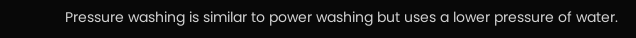Pressure washing is similar to power washing but uses a lower pressure of water.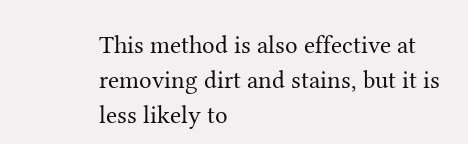This method is also effective at removing dirt and stains, but it is less likely to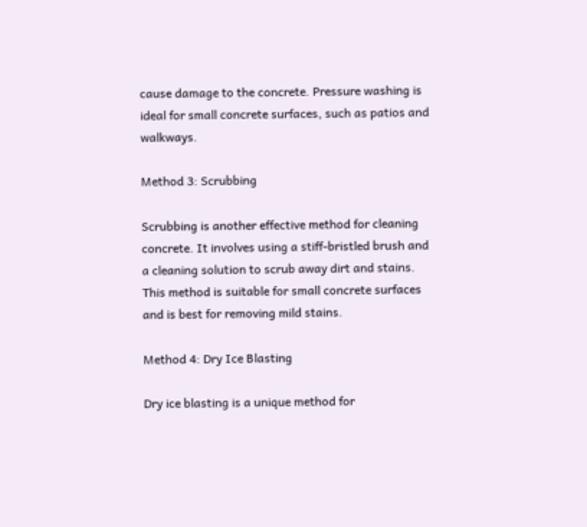cause damage to the concrete. Pressure washing is ideal for small concrete surfaces, such as patios and walkways.

Method 3: Scrubbing

Scrubbing is another effective method for cleaning concrete. It involves using a stiff-bristled brush and a cleaning solution to scrub away dirt and stains. This method is suitable for small concrete surfaces and is best for removing mild stains.

Method 4: Dry Ice Blasting

Dry ice blasting is a unique method for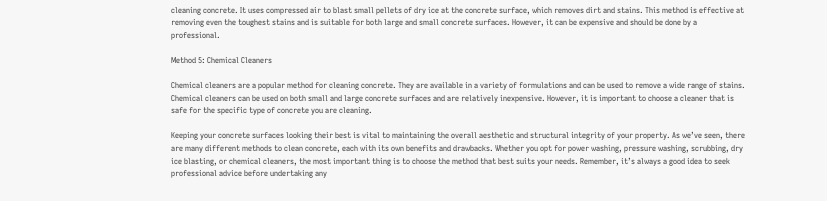cleaning concrete. It uses compressed air to blast small pellets of dry ice at the concrete surface, which removes dirt and stains. This method is effective at removing even the toughest stains and is suitable for both large and small concrete surfaces. However, it can be expensive and should be done by a professional.

Method 5: Chemical Cleaners

Chemical cleaners are a popular method for cleaning concrete. They are available in a variety of formulations and can be used to remove a wide range of stains. Chemical cleaners can be used on both small and large concrete surfaces and are relatively inexpensive. However, it is important to choose a cleaner that is safe for the specific type of concrete you are cleaning.

Keeping your concrete surfaces looking their best is vital to maintaining the overall aesthetic and structural integrity of your property. As we’ve seen, there are many different methods to clean concrete, each with its own benefits and drawbacks. Whether you opt for power washing, pressure washing, scrubbing, dry ice blasting, or chemical cleaners, the most important thing is to choose the method that best suits your needs. Remember, it’s always a good idea to seek professional advice before undertaking any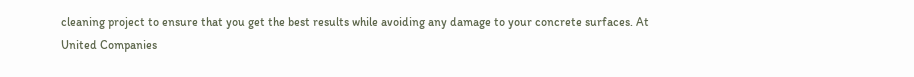cleaning project to ensure that you get the best results while avoiding any damage to your concrete surfaces. At United Companies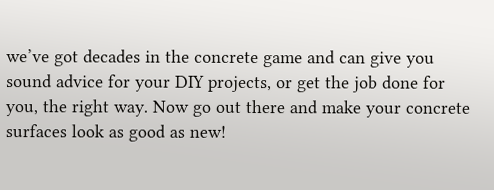we’ve got decades in the concrete game and can give you sound advice for your DIY projects, or get the job done for you, the right way. Now go out there and make your concrete surfaces look as good as new!